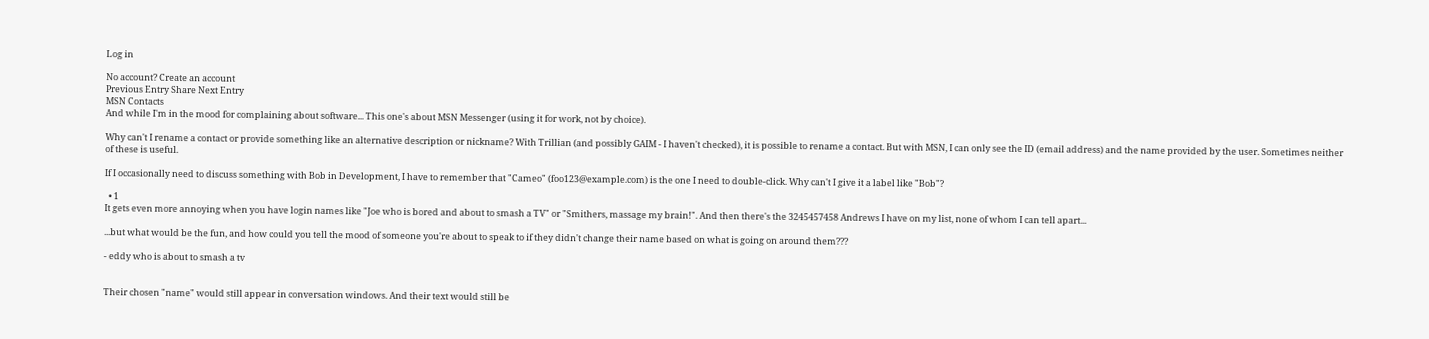Log in

No account? Create an account
Previous Entry Share Next Entry
MSN Contacts
And while I'm in the mood for complaining about software... This one's about MSN Messenger (using it for work, not by choice).

Why can't I rename a contact or provide something like an alternative description or nickname? With Trillian (and possibly GAIM - I haven't checked), it is possible to rename a contact. But with MSN, I can only see the ID (email address) and the name provided by the user. Sometimes neither of these is useful.

If I occasionally need to discuss something with Bob in Development, I have to remember that "Cameo" (foo123@example.com) is the one I need to double-click. Why can't I give it a label like "Bob"?

  • 1
It gets even more annoying when you have login names like "Joe who is bored and about to smash a TV" or "Smithers, massage my brain!". And then there's the 3245457458 Andrews I have on my list, none of whom I can tell apart...

...but what would be the fun, and how could you tell the mood of someone you're about to speak to if they didn't change their name based on what is going on around them???

- eddy who is about to smash a tv


Their chosen "name" would still appear in conversation windows. And their text would still be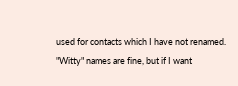used for contacts which I have not renamed. "Witty" names are fine, but if I want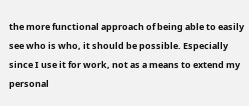the more functional approach of being able to easily see who is who, it should be possible. Especially since I use it for work, not as a means to extend my personal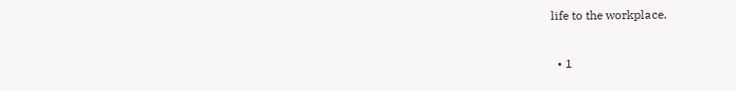life to the workplace.

  • 1